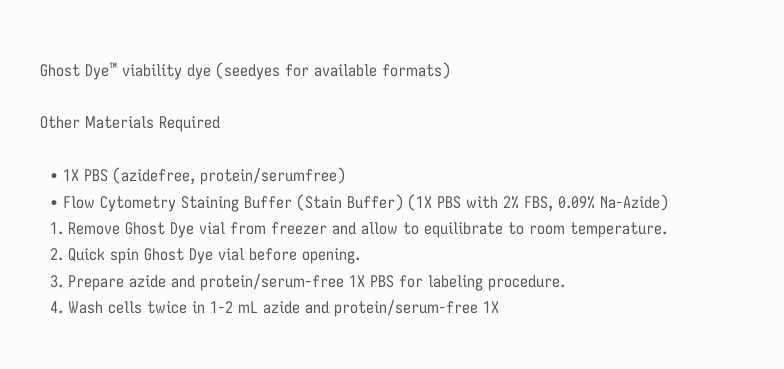Ghost Dye™ viability dye (seedyes for available formats)

Other Materials Required

  • 1X PBS (azidefree, protein/serumfree)
  • Flow Cytometry Staining Buffer (Stain Buffer) (1X PBS with 2% FBS, 0.09% Na-Azide)
  1. Remove Ghost Dye vial from freezer and allow to equilibrate to room temperature.
  2. Quick spin Ghost Dye vial before opening.
  3. Prepare azide and protein/serum-free 1X PBS for labeling procedure.
  4. Wash cells twice in 1-2 mL azide and protein/serum-free 1X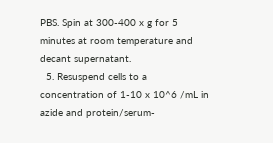PBS. Spin at 300-400 x g for 5 minutes at room temperature and decant supernatant.
  5. Resuspend cells to a concentration of 1-10 x 10^6 /mL in azide and protein/serum-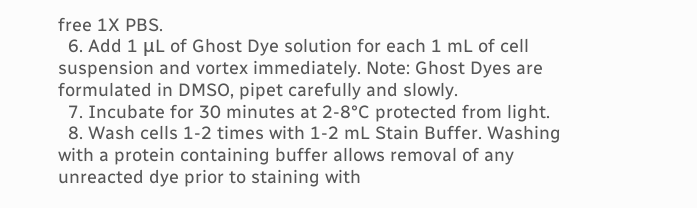free 1X PBS.
  6. Add 1 μL of Ghost Dye solution for each 1 mL of cell suspension and vortex immediately. Note: Ghost Dyes are formulated in DMSO, pipet carefully and slowly.
  7. Incubate for 30 minutes at 2-8°C protected from light.
  8. Wash cells 1-2 times with 1-2 mL Stain Buffer. Washing with a protein containing buffer allows removal of any unreacted dye prior to staining with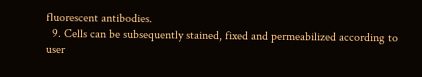fluorescent antibodies.
  9. Cells can be subsequently stained, fixed and permeabilized according to user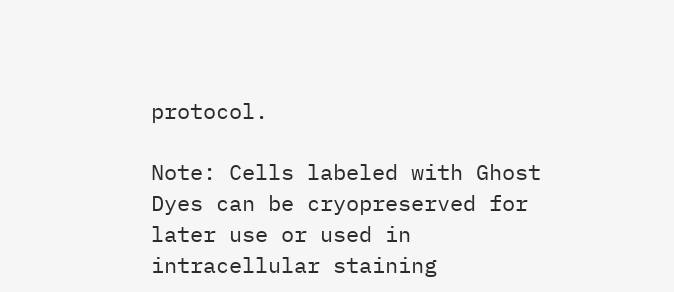protocol.

Note: Cells labeled with Ghost Dyes can be cryopreserved for later use or used in intracellular staining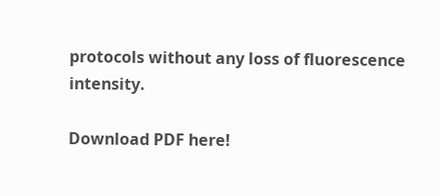protocols without any loss of fluorescence intensity.

Download PDF here!